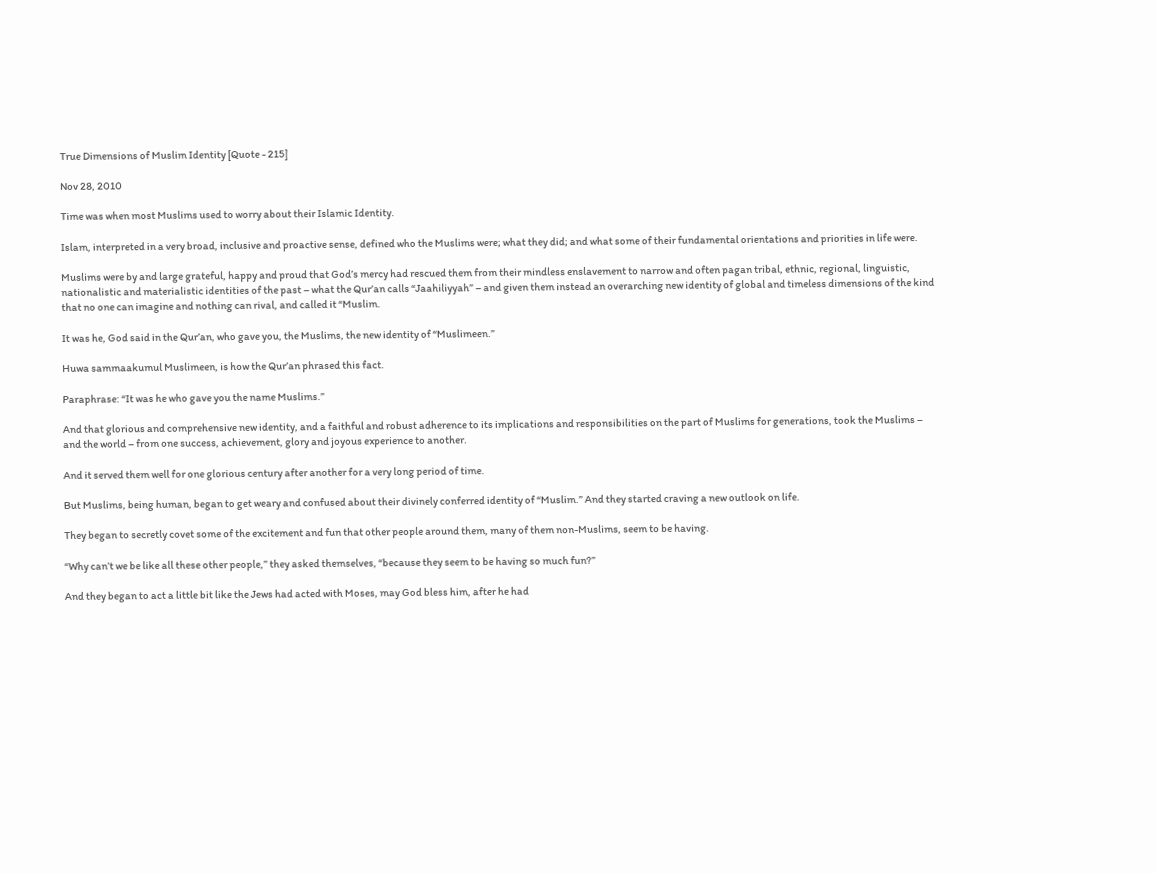True Dimensions of Muslim Identity [Quote - 215]

Nov 28, 2010

Time was when most Muslims used to worry about their Islamic Identity.

Islam, interpreted in a very broad, inclusive and proactive sense, defined who the Muslims were; what they did; and what some of their fundamental orientations and priorities in life were.

Muslims were by and large grateful, happy and proud that God’s mercy had rescued them from their mindless enslavement to narrow and often pagan tribal, ethnic, regional, linguistic, nationalistic and materialistic identities of the past – what the Qur’an calls “Jaahiliyyah” – and given them instead an overarching new identity of global and timeless dimensions of the kind that no one can imagine and nothing can rival, and called it “Muslim.

It was he, God said in the Qur’an, who gave you, the Muslims, the new identity of “Muslimeen.”

Huwa sammaakumul Muslimeen, is how the Qur’an phrased this fact.

Paraphrase: “It was he who gave you the name Muslims.”

And that glorious and comprehensive new identity, and a faithful and robust adherence to its implications and responsibilities on the part of Muslims for generations, took the Muslims – and the world – from one success, achievement, glory and joyous experience to another.

And it served them well for one glorious century after another for a very long period of time.

But Muslims, being human, began to get weary and confused about their divinely conferred identity of “Muslim.” And they started craving a new outlook on life.

They began to secretly covet some of the excitement and fun that other people around them, many of them non-Muslims, seem to be having.

“Why can’t we be like all these other people,” they asked themselves, “because they seem to be having so much fun?”

And they began to act a little bit like the Jews had acted with Moses, may God bless him, after he had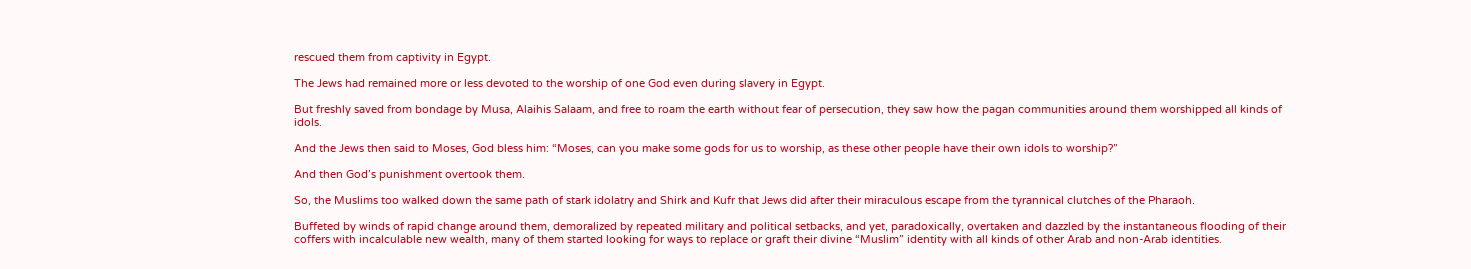rescued them from captivity in Egypt.

The Jews had remained more or less devoted to the worship of one God even during slavery in Egypt.

But freshly saved from bondage by Musa, Alaihis Salaam, and free to roam the earth without fear of persecution, they saw how the pagan communities around them worshipped all kinds of idols.

And the Jews then said to Moses, God bless him: “Moses, can you make some gods for us to worship, as these other people have their own idols to worship?”

And then God’s punishment overtook them.

So, the Muslims too walked down the same path of stark idolatry and Shirk and Kufr that Jews did after their miraculous escape from the tyrannical clutches of the Pharaoh.

Buffeted by winds of rapid change around them, demoralized by repeated military and political setbacks, and yet, paradoxically, overtaken and dazzled by the instantaneous flooding of their coffers with incalculable new wealth, many of them started looking for ways to replace or graft their divine “Muslim” identity with all kinds of other Arab and non-Arab identities.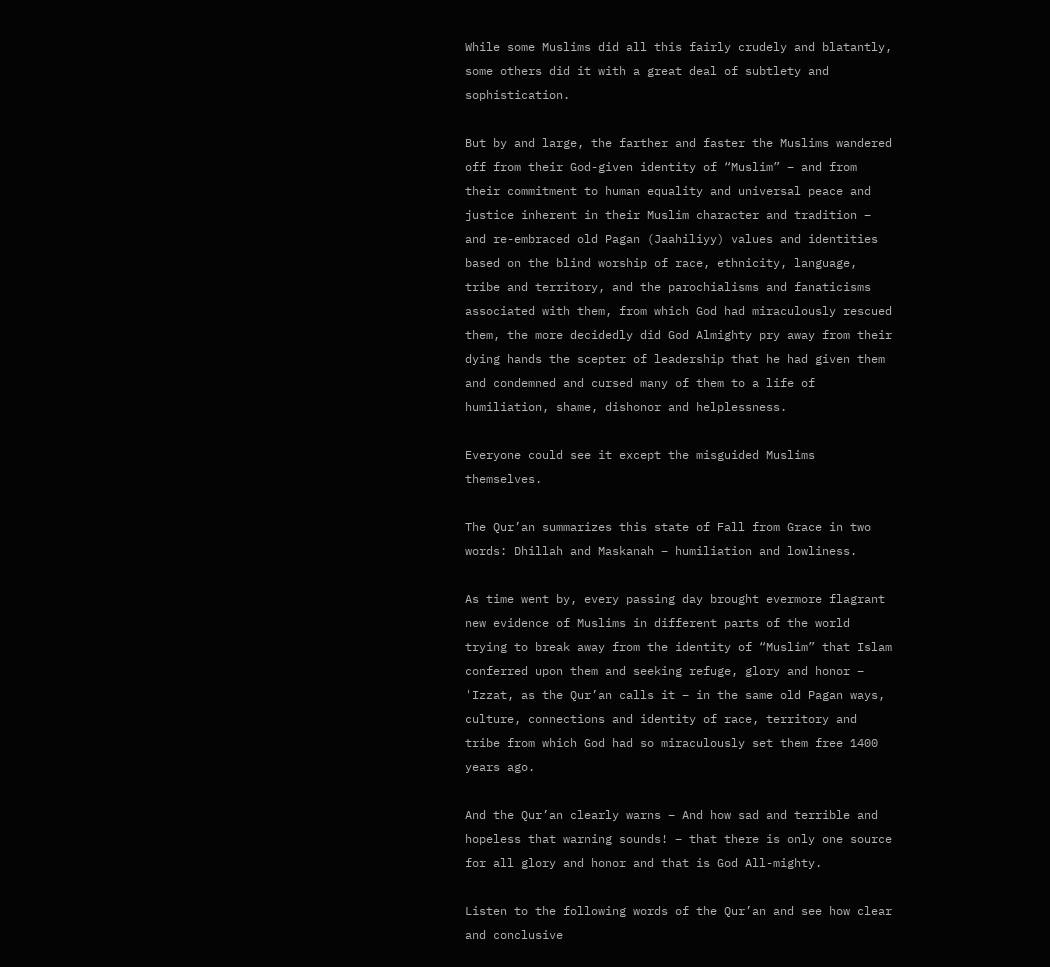While some Muslims did all this fairly crudely and blatantly, some others did it with a great deal of subtlety and sophistication.

But by and large, the farther and faster the Muslims wandered off from their God-given identity of “Muslim” – and from their commitment to human equality and universal peace and justice inherent in their Muslim character and tradition – and re-embraced old Pagan (Jaahiliyy) values and identities based on the blind worship of race, ethnicity, language, tribe and territory, and the parochialisms and fanaticisms associated with them, from which God had miraculously rescued them, the more decidedly did God Almighty pry away from their dying hands the scepter of leadership that he had given them and condemned and cursed many of them to a life of humiliation, shame, dishonor and helplessness.

Everyone could see it except the misguided Muslims themselves.

The Qur’an summarizes this state of Fall from Grace in two words: Dhillah and Maskanah – humiliation and lowliness.

As time went by, every passing day brought evermore flagrant new evidence of Muslims in different parts of the world trying to break away from the identity of “Muslim” that Islam conferred upon them and seeking refuge, glory and honor – 'Izzat, as the Qur’an calls it – in the same old Pagan ways, culture, connections and identity of race, territory and tribe from which God had so miraculously set them free 1400 years ago.

And the Qur’an clearly warns – And how sad and terrible and hopeless that warning sounds! – that there is only one source for all glory and honor and that is God All-mighty.

Listen to the following words of the Qur’an and see how clear and conclusive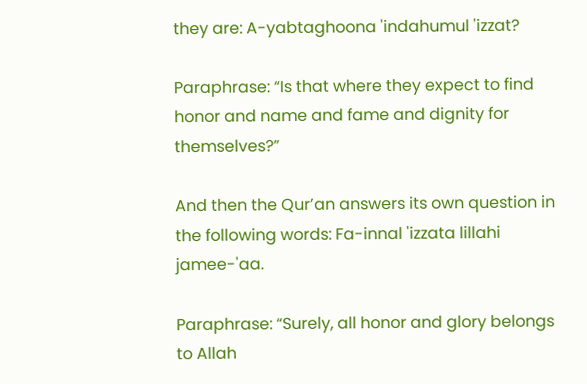they are: A-yabtaghoona 'indahumul 'izzat?

Paraphrase: “Is that where they expect to find honor and name and fame and dignity for themselves?”

And then the Qur’an answers its own question in the following words: Fa-innal 'izzata lillahi jamee-'aa.

Paraphrase: “Surely, all honor and glory belongs to Allah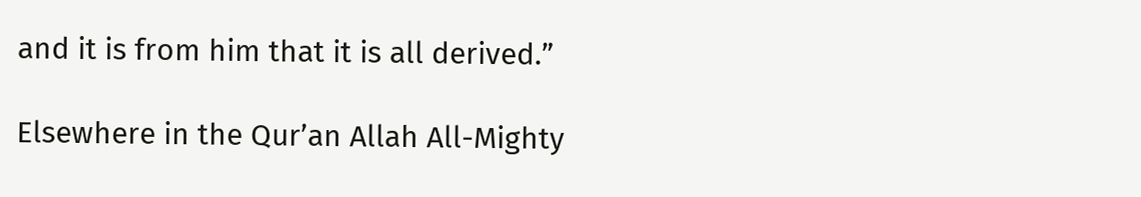and it is from him that it is all derived.”

Elsewhere in the Qur’an Allah All-Mighty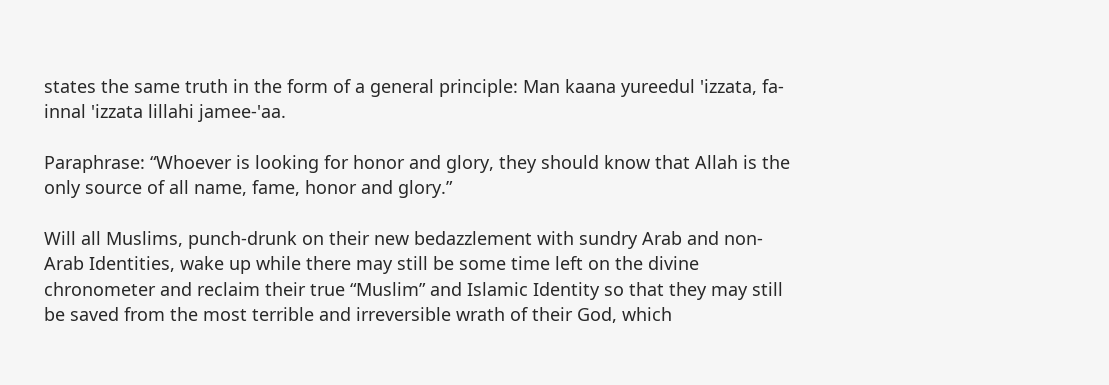states the same truth in the form of a general principle: Man kaana yureedul 'izzata, fa-innal 'izzata lillahi jamee-'aa.

Paraphrase: “Whoever is looking for honor and glory, they should know that Allah is the only source of all name, fame, honor and glory.”

Will all Muslims, punch-drunk on their new bedazzlement with sundry Arab and non-Arab Identities, wake up while there may still be some time left on the divine chronometer and reclaim their true “Muslim” and Islamic Identity so that they may still be saved from the most terrible and irreversible wrath of their God, which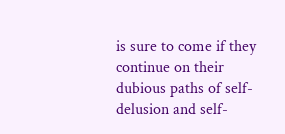is sure to come if they continue on their dubious paths of self-delusion and self-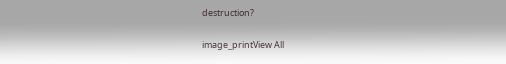destruction?

image_printView All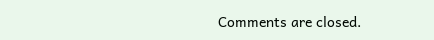Comments are closed.